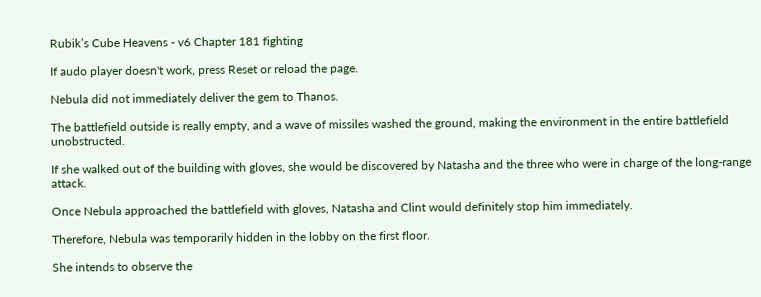Rubik’s Cube Heavens - v6 Chapter 181 fighting

If audo player doesn't work, press Reset or reload the page.

Nebula did not immediately deliver the gem to Thanos.

The battlefield outside is really empty, and a wave of missiles washed the ground, making the environment in the entire battlefield unobstructed.

If she walked out of the building with gloves, she would be discovered by Natasha and the three who were in charge of the long-range attack.

Once Nebula approached the battlefield with gloves, Natasha and Clint would definitely stop him immediately.

Therefore, Nebula was temporarily hidden in the lobby on the first floor.

She intends to observe the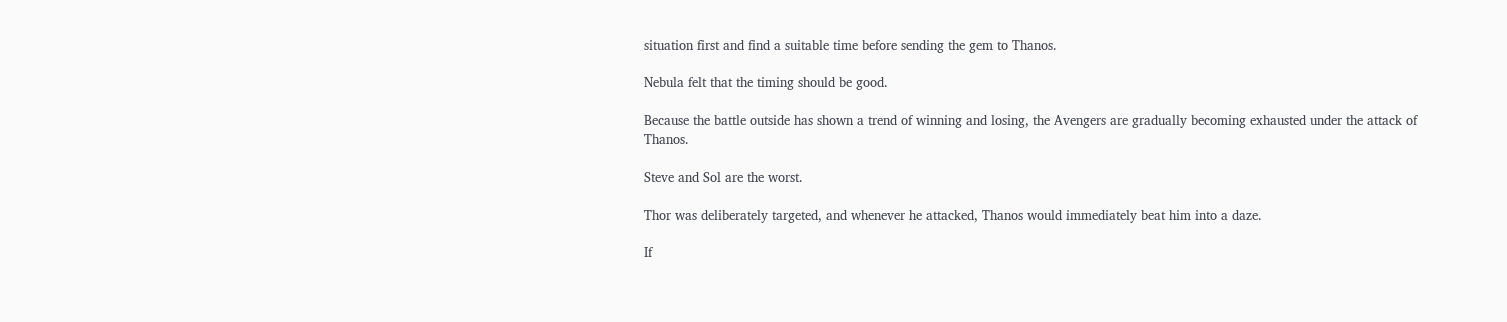situation first and find a suitable time before sending the gem to Thanos.

Nebula felt that the timing should be good.

Because the battle outside has shown a trend of winning and losing, the Avengers are gradually becoming exhausted under the attack of Thanos.

Steve and Sol are the worst.

Thor was deliberately targeted, and whenever he attacked, Thanos would immediately beat him into a daze.

If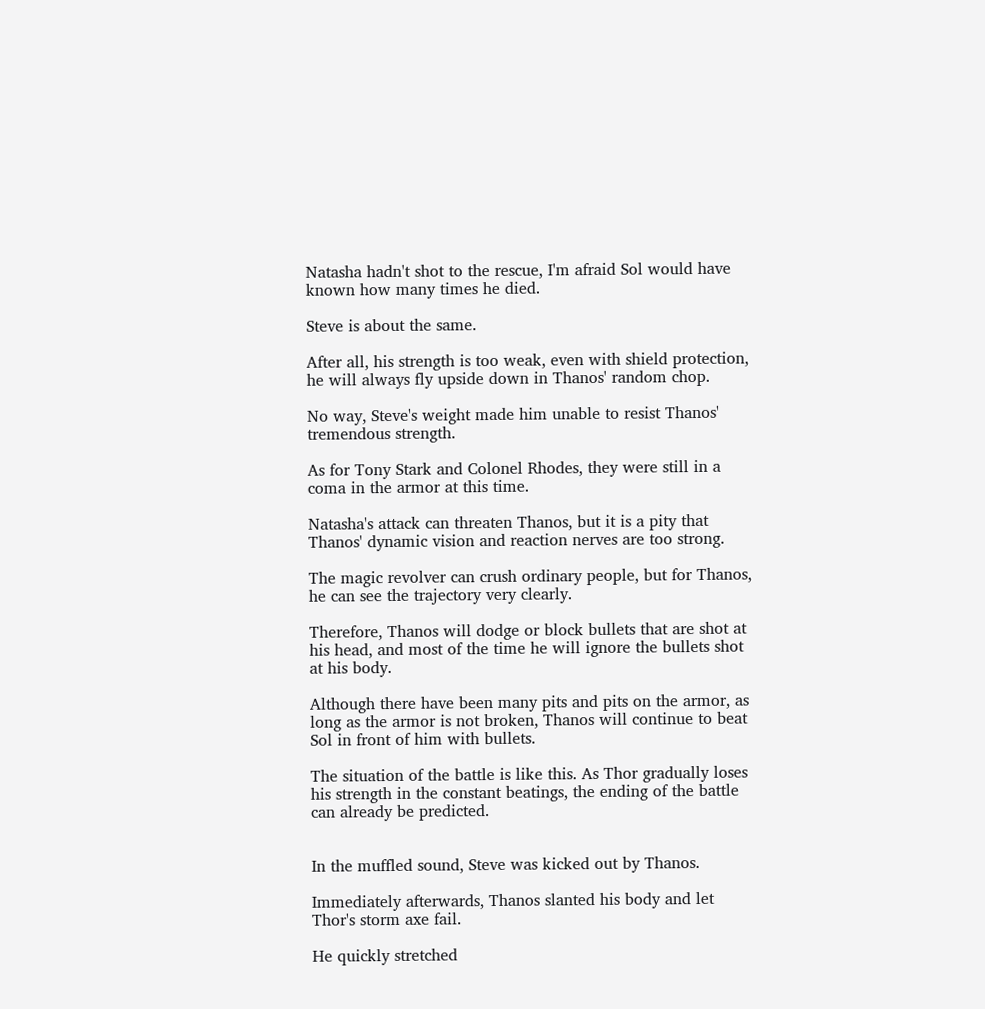Natasha hadn't shot to the rescue, I'm afraid Sol would have known how many times he died.

Steve is about the same.

After all, his strength is too weak, even with shield protection, he will always fly upside down in Thanos' random chop.

No way, Steve's weight made him unable to resist Thanos' tremendous strength.

As for Tony Stark and Colonel Rhodes, they were still in a coma in the armor at this time.

Natasha's attack can threaten Thanos, but it is a pity that Thanos' dynamic vision and reaction nerves are too strong.

The magic revolver can crush ordinary people, but for Thanos, he can see the trajectory very clearly.

Therefore, Thanos will dodge or block bullets that are shot at his head, and most of the time he will ignore the bullets shot at his body.

Although there have been many pits and pits on the armor, as long as the armor is not broken, Thanos will continue to beat Sol in front of him with bullets.

The situation of the battle is like this. As Thor gradually loses his strength in the constant beatings, the ending of the battle can already be predicted.


In the muffled sound, Steve was kicked out by Thanos.

Immediately afterwards, Thanos slanted his body and let Thor's storm axe fail.

He quickly stretched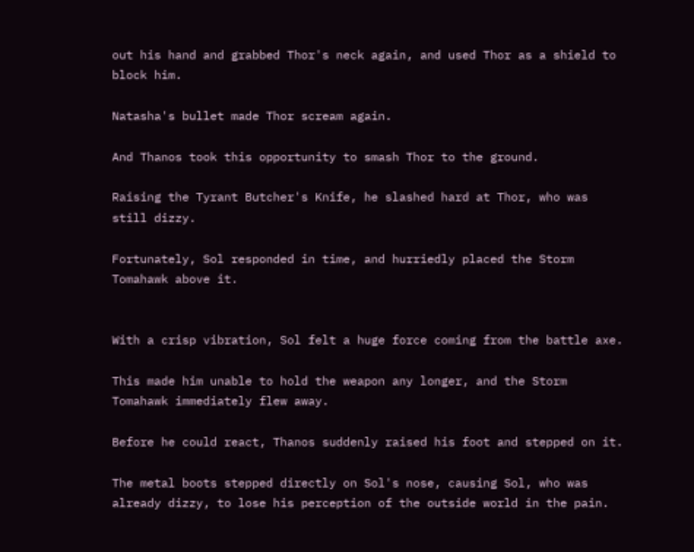out his hand and grabbed Thor's neck again, and used Thor as a shield to block him.

Natasha's bullet made Thor scream again.

And Thanos took this opportunity to smash Thor to the ground.

Raising the Tyrant Butcher's Knife, he slashed hard at Thor, who was still dizzy.

Fortunately, Sol responded in time, and hurriedly placed the Storm Tomahawk above it.


With a crisp vibration, Sol felt a huge force coming from the battle axe.

This made him unable to hold the weapon any longer, and the Storm Tomahawk immediately flew away.

Before he could react, Thanos suddenly raised his foot and stepped on it.

The metal boots stepped directly on Sol's nose, causing Sol, who was already dizzy, to lose his perception of the outside world in the pain.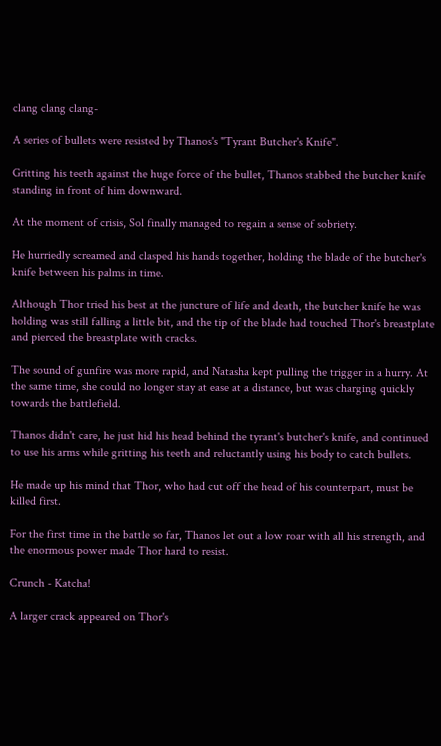clang clang clang-

A series of bullets were resisted by Thanos's "Tyrant Butcher's Knife".

Gritting his teeth against the huge force of the bullet, Thanos stabbed the butcher knife standing in front of him downward.

At the moment of crisis, Sol finally managed to regain a sense of sobriety.

He hurriedly screamed and clasped his hands together, holding the blade of the butcher's knife between his palms in time.

Although Thor tried his best at the juncture of life and death, the butcher knife he was holding was still falling a little bit, and the tip of the blade had touched Thor's breastplate and pierced the breastplate with cracks.

The sound of gunfire was more rapid, and Natasha kept pulling the trigger in a hurry. At the same time, she could no longer stay at ease at a distance, but was charging quickly towards the battlefield.

Thanos didn't care, he just hid his head behind the tyrant's butcher's knife, and continued to use his arms while gritting his teeth and reluctantly using his body to catch bullets.

He made up his mind that Thor, who had cut off the head of his counterpart, must be killed first.

For the first time in the battle so far, Thanos let out a low roar with all his strength, and the enormous power made Thor hard to resist.

Crunch - Katcha!

A larger crack appeared on Thor's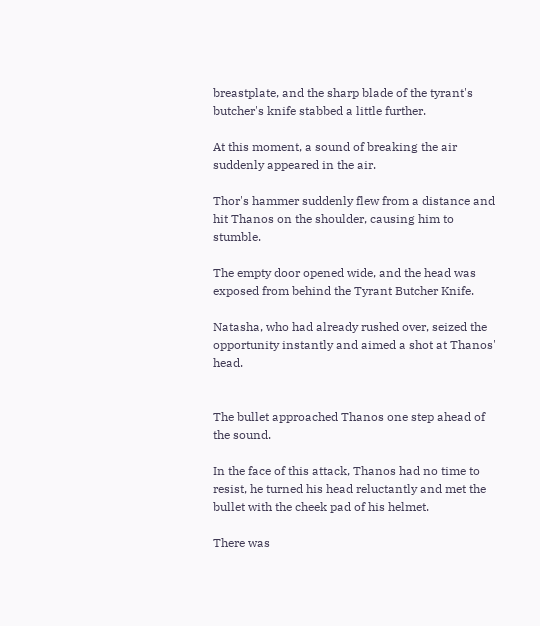breastplate, and the sharp blade of the tyrant's butcher's knife stabbed a little further.

At this moment, a sound of breaking the air suddenly appeared in the air.

Thor's hammer suddenly flew from a distance and hit Thanos on the shoulder, causing him to stumble.

The empty door opened wide, and the head was exposed from behind the Tyrant Butcher Knife.

Natasha, who had already rushed over, seized the opportunity instantly and aimed a shot at Thanos' head.


The bullet approached Thanos one step ahead of the sound.

In the face of this attack, Thanos had no time to resist, he turned his head reluctantly and met the bullet with the cheek pad of his helmet.

There was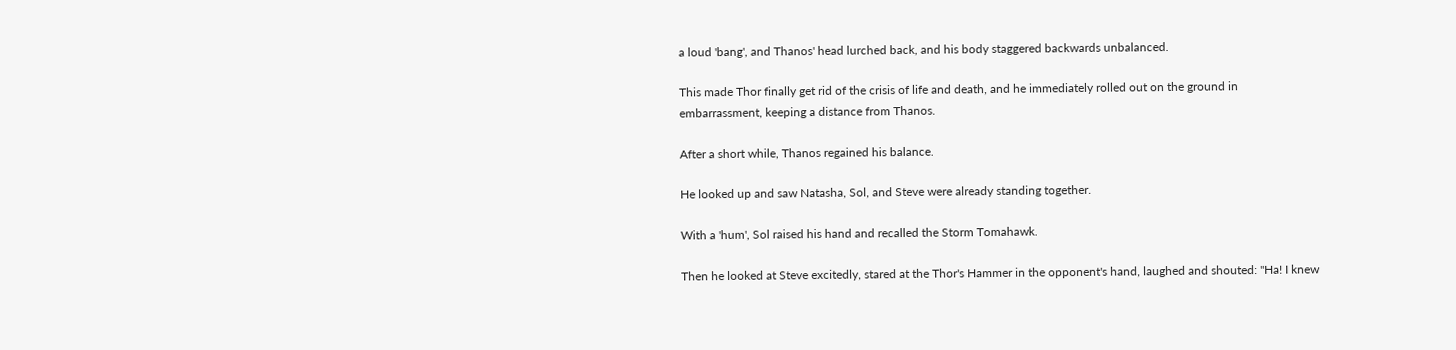a loud 'bang', and Thanos' head lurched back, and his body staggered backwards unbalanced.

This made Thor finally get rid of the crisis of life and death, and he immediately rolled out on the ground in embarrassment, keeping a distance from Thanos.

After a short while, Thanos regained his balance.

He looked up and saw Natasha, Sol, and Steve were already standing together.

With a 'hum', Sol raised his hand and recalled the Storm Tomahawk.

Then he looked at Steve excitedly, stared at the Thor's Hammer in the opponent's hand, laughed and shouted: "Ha! I knew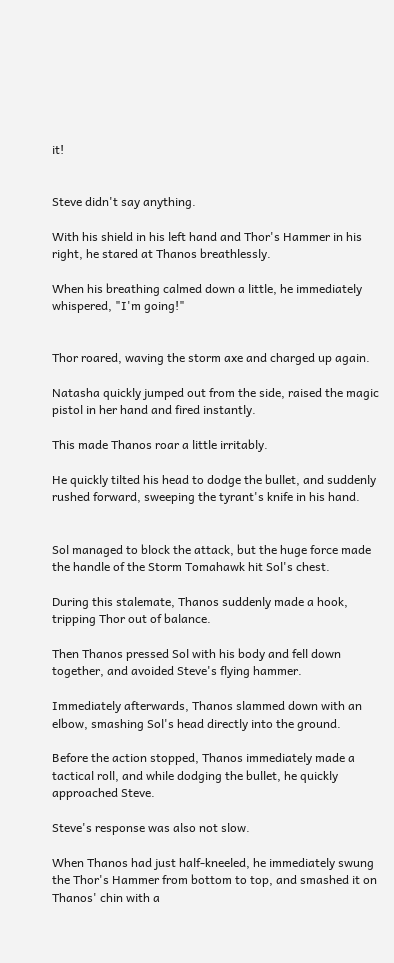it!


Steve didn't say anything.

With his shield in his left hand and Thor's Hammer in his right, he stared at Thanos breathlessly.

When his breathing calmed down a little, he immediately whispered, "I'm going!"


Thor roared, waving the storm axe and charged up again.

Natasha quickly jumped out from the side, raised the magic pistol in her hand and fired instantly.

This made Thanos roar a little irritably.

He quickly tilted his head to dodge the bullet, and suddenly rushed forward, sweeping the tyrant's knife in his hand.


Sol managed to block the attack, but the huge force made the handle of the Storm Tomahawk hit Sol's chest.

During this stalemate, Thanos suddenly made a hook, tripping Thor out of balance.

Then Thanos pressed Sol with his body and fell down together, and avoided Steve's flying hammer.

Immediately afterwards, Thanos slammed down with an elbow, smashing Sol's head directly into the ground.

Before the action stopped, Thanos immediately made a tactical roll, and while dodging the bullet, he quickly approached Steve.

Steve's response was also not slow.

When Thanos had just half-kneeled, he immediately swung the Thor's Hammer from bottom to top, and smashed it on Thanos' chin with a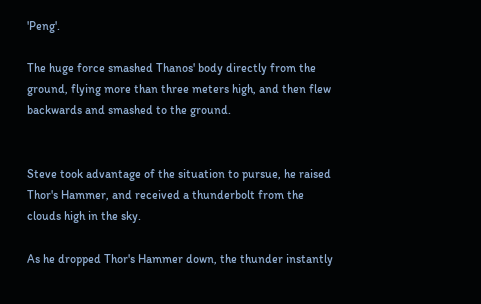'Peng'.

The huge force smashed Thanos' body directly from the ground, flying more than three meters high, and then flew backwards and smashed to the ground.


Steve took advantage of the situation to pursue, he raised Thor's Hammer, and received a thunderbolt from the clouds high in the sky.

As he dropped Thor's Hammer down, the thunder instantly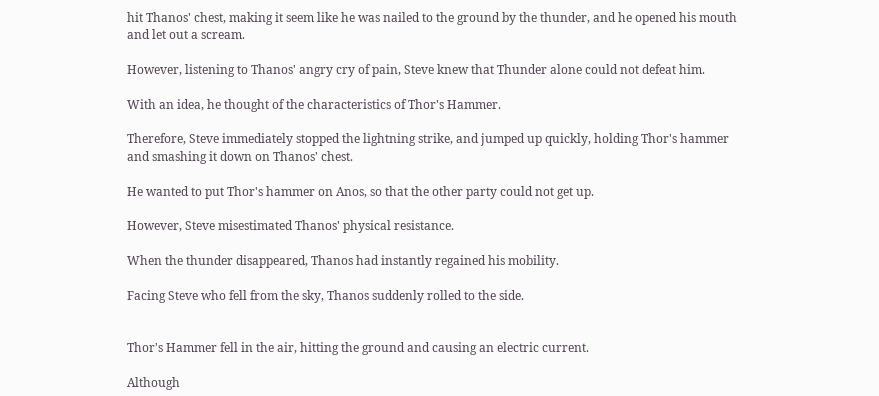hit Thanos' chest, making it seem like he was nailed to the ground by the thunder, and he opened his mouth and let out a scream.

However, listening to Thanos' angry cry of pain, Steve knew that Thunder alone could not defeat him.

With an idea, he thought of the characteristics of Thor's Hammer.

Therefore, Steve immediately stopped the lightning strike, and jumped up quickly, holding Thor's hammer and smashing it down on Thanos' chest.

He wanted to put Thor's hammer on Anos, so that the other party could not get up.

However, Steve misestimated Thanos' physical resistance.

When the thunder disappeared, Thanos had instantly regained his mobility.

Facing Steve who fell from the sky, Thanos suddenly rolled to the side.


Thor's Hammer fell in the air, hitting the ground and causing an electric current.

Although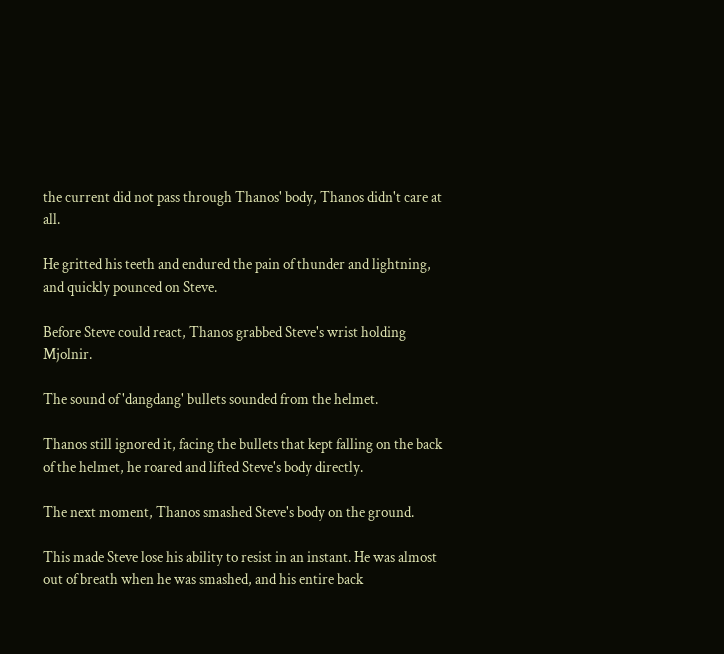the current did not pass through Thanos' body, Thanos didn't care at all.

He gritted his teeth and endured the pain of thunder and lightning, and quickly pounced on Steve.

Before Steve could react, Thanos grabbed Steve's wrist holding Mjolnir.

The sound of 'dangdang' bullets sounded from the helmet.

Thanos still ignored it, facing the bullets that kept falling on the back of the helmet, he roared and lifted Steve's body directly.

The next moment, Thanos smashed Steve's body on the ground.

This made Steve lose his ability to resist in an instant. He was almost out of breath when he was smashed, and his entire back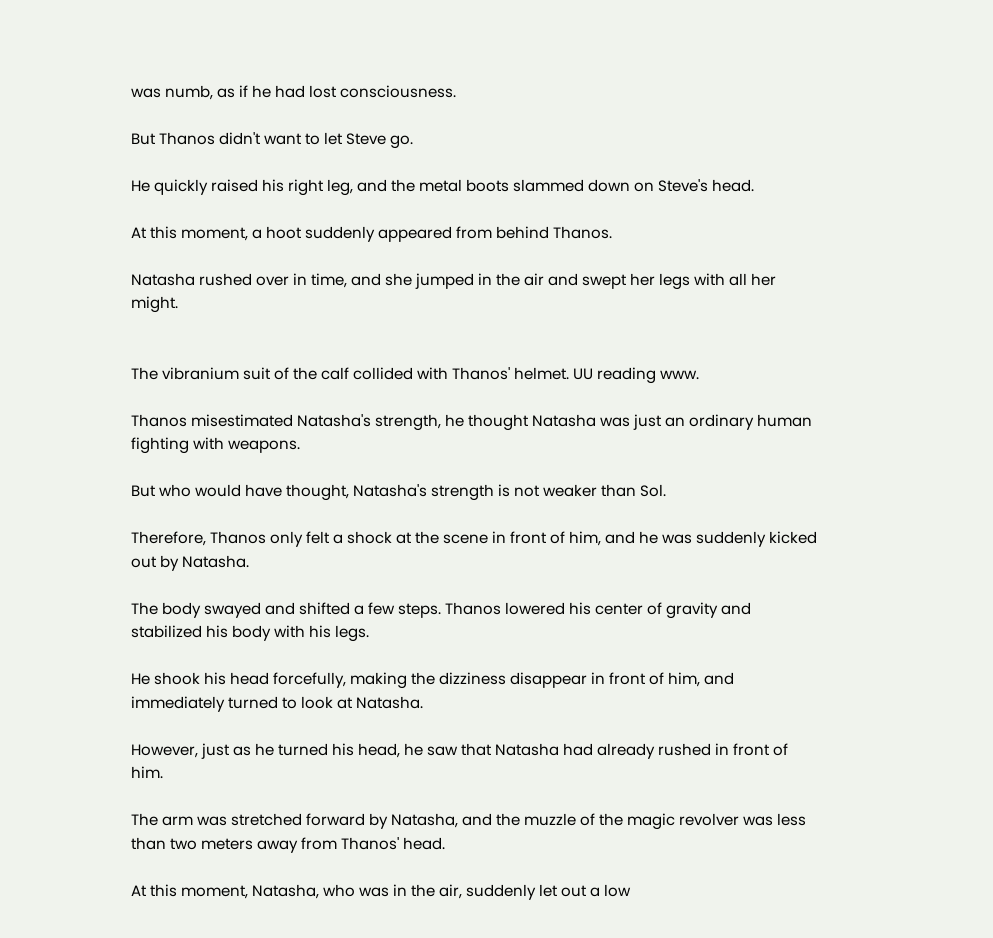was numb, as if he had lost consciousness.

But Thanos didn't want to let Steve go.

He quickly raised his right leg, and the metal boots slammed down on Steve's head.

At this moment, a hoot suddenly appeared from behind Thanos.

Natasha rushed over in time, and she jumped in the air and swept her legs with all her might.


The vibranium suit of the calf collided with Thanos' helmet. UU reading www.

Thanos misestimated Natasha's strength, he thought Natasha was just an ordinary human fighting with weapons.

But who would have thought, Natasha's strength is not weaker than Sol.

Therefore, Thanos only felt a shock at the scene in front of him, and he was suddenly kicked out by Natasha.

The body swayed and shifted a few steps. Thanos lowered his center of gravity and stabilized his body with his legs.

He shook his head forcefully, making the dizziness disappear in front of him, and immediately turned to look at Natasha.

However, just as he turned his head, he saw that Natasha had already rushed in front of him.

The arm was stretched forward by Natasha, and the muzzle of the magic revolver was less than two meters away from Thanos' head.

At this moment, Natasha, who was in the air, suddenly let out a low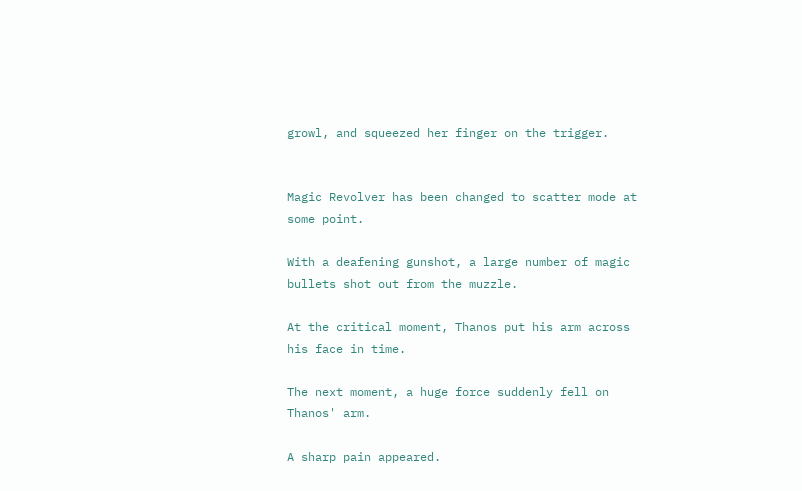growl, and squeezed her finger on the trigger.


Magic Revolver has been changed to scatter mode at some point.

With a deafening gunshot, a large number of magic bullets shot out from the muzzle.

At the critical moment, Thanos put his arm across his face in time.

The next moment, a huge force suddenly fell on Thanos' arm.

A sharp pain appeared.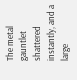The metal gauntlet shattered instantly, and a large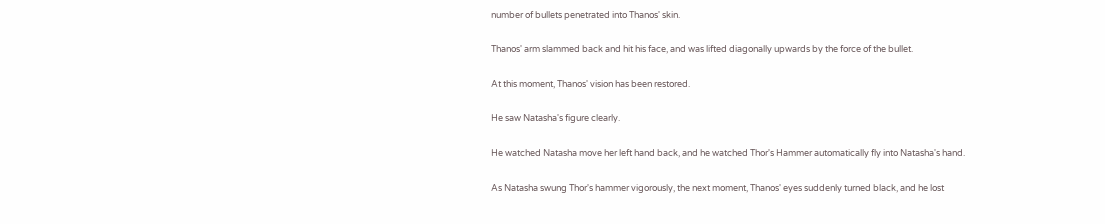number of bullets penetrated into Thanos' skin.

Thanos' arm slammed back and hit his face, and was lifted diagonally upwards by the force of the bullet.

At this moment, Thanos' vision has been restored.

He saw Natasha's figure clearly.

He watched Natasha move her left hand back, and he watched Thor's Hammer automatically fly into Natasha's hand.

As Natasha swung Thor's hammer vigorously, the next moment, Thanos' eyes suddenly turned black, and he lost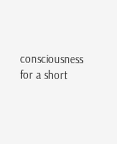consciousness for a short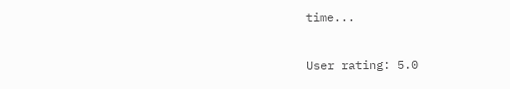time...

User rating: 5.0